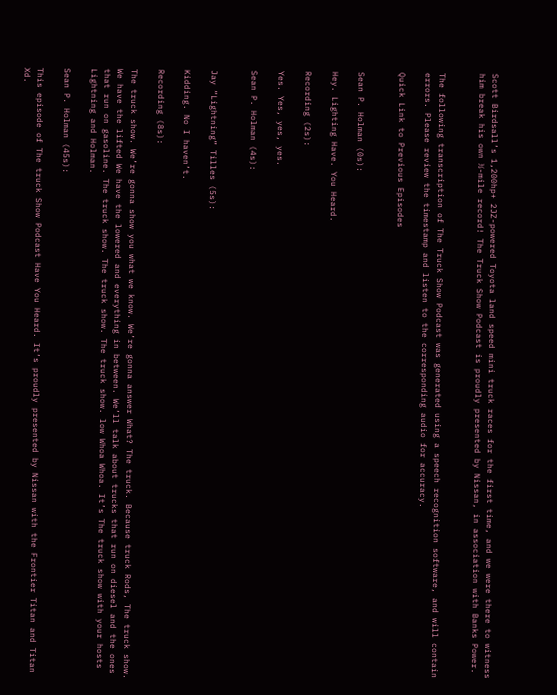Scott Birdsall’s 1,200hp+ 2JZ-powered Toyota land speed mini truck races for the first time, and we were there to witness him break his own ½-mile record! The Truck Show Podcast is proudly presented by Nissan, in association with Banks Power.


The following transcription of The Truck Show Podcast was generated using a speech recognition software, and will contain errors. Please review the timestamp and listen to the corresponding audio for accuracy.

Quick Link to Previous Episodes


Sean P. Holman (0s):

Hey. Lighting Have. You Heard.

Recording (2s):

Yes. Yes, yes, yes.

Sean P. Holman (4s):


Jay “Lightning” Tilles (5s):

Kidding. No I haven’t.

Recording (8s):

The truck show. We’re gonna show you what we know. We’re gonna answer What? The truck. Because truck Rods, The truck show. We have the lifted We have the lowered and everything in between. We’ll talk about trucks that run on diesel and the ones that run on gasoline. The truck show. The truck show. The truck show. low Whoa Whoa. It’s The truck show with your hosts Lightning and Holman.

Sean P. Holman (45s):

This episode of The truck Show Podcast Have You Heard. It’s proudly presented by Nissan with the Frontier Titan and Titan Xd.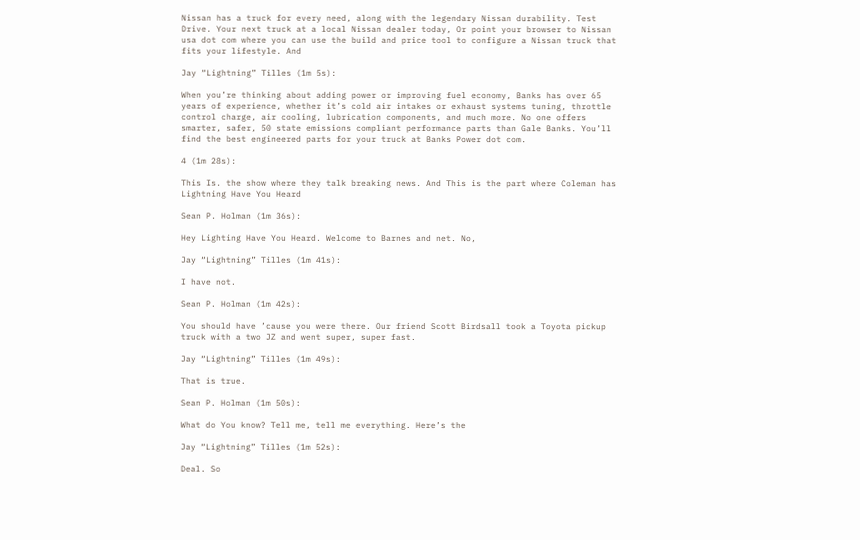Nissan has a truck for every need, along with the legendary Nissan durability. Test Drive. Your next truck at a local Nissan dealer today, Or point your browser to Nissan usa dot com where you can use the build and price tool to configure a Nissan truck that fits your lifestyle. And

Jay “Lightning” Tilles (1m 5s):

When you’re thinking about adding power or improving fuel economy, Banks has over 65 years of experience, whether it’s cold air intakes or exhaust systems tuning, throttle control charge, air cooling, lubrication components, and much more. No one offers smarter, safer, 50 state emissions compliant performance parts than Gale Banks. You’ll find the best engineered parts for your truck at Banks Power dot com.

4 (1m 28s):

This Is. the show where they talk breaking news. And This is the part where Coleman has Lightning Have You Heard

Sean P. Holman (1m 36s):

Hey Lighting Have You Heard. Welcome to Barnes and net. No,

Jay “Lightning” Tilles (1m 41s):

I have not.

Sean P. Holman (1m 42s):

You should have ’cause you were there. Our friend Scott Birdsall took a Toyota pickup truck with a two JZ and went super, super fast.

Jay “Lightning” Tilles (1m 49s):

That is true.

Sean P. Holman (1m 50s):

What do You know? Tell me, tell me everything. Here’s the

Jay “Lightning” Tilles (1m 52s):

Deal. So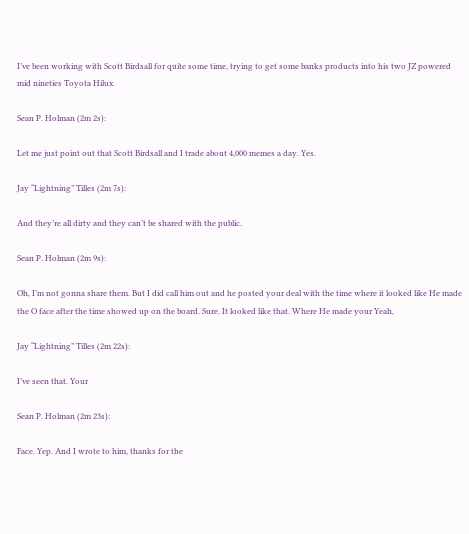I’ve been working with Scott Birdsall for quite some time, trying to get some banks products into his two JZ powered mid nineties Toyota Hilux.

Sean P. Holman (2m 2s):

Let me just point out that Scott Birdsall and I trade about 4,000 memes a day. Yes.

Jay “Lightning” Tilles (2m 7s):

And they’re all dirty and they can’t be shared with the public.

Sean P. Holman (2m 9s):

Oh, I’m not gonna share them. But I did call him out and he posted your deal with the time where it looked like He made the O face after the time showed up on the board. Sure. It looked like that. Where He made your Yeah,

Jay “Lightning” Tilles (2m 22s):

I’ve seen that. Your

Sean P. Holman (2m 23s):

Face. Yep. And I wrote to him, thanks for the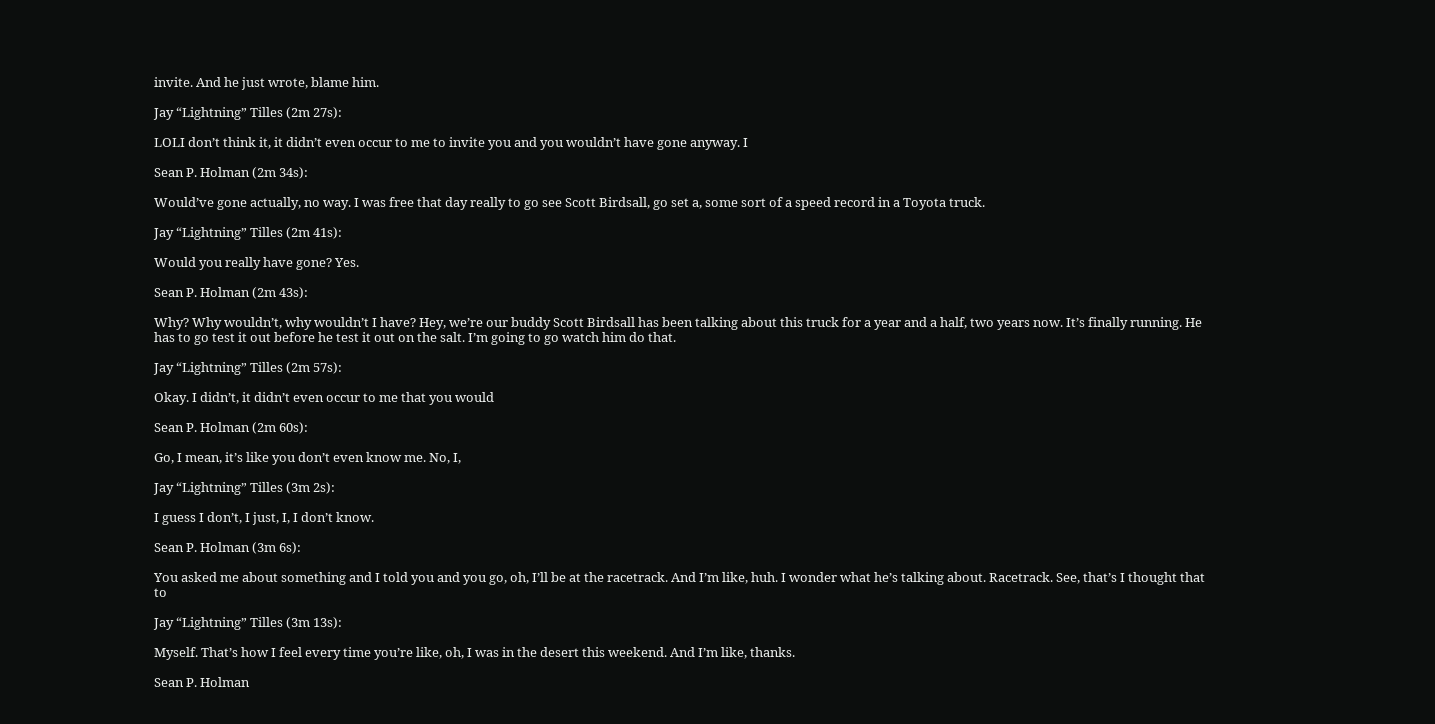invite. And he just wrote, blame him.

Jay “Lightning” Tilles (2m 27s):

LOLI don’t think it, it didn’t even occur to me to invite you and you wouldn’t have gone anyway. I

Sean P. Holman (2m 34s):

Would’ve gone actually, no way. I was free that day really to go see Scott Birdsall, go set a, some sort of a speed record in a Toyota truck.

Jay “Lightning” Tilles (2m 41s):

Would you really have gone? Yes.

Sean P. Holman (2m 43s):

Why? Why wouldn’t, why wouldn’t I have? Hey, we’re our buddy Scott Birdsall has been talking about this truck for a year and a half, two years now. It’s finally running. He has to go test it out before he test it out on the salt. I’m going to go watch him do that.

Jay “Lightning” Tilles (2m 57s):

Okay. I didn’t, it didn’t even occur to me that you would

Sean P. Holman (2m 60s):

Go, I mean, it’s like you don’t even know me. No, I,

Jay “Lightning” Tilles (3m 2s):

I guess I don’t, I just, I, I don’t know.

Sean P. Holman (3m 6s):

You asked me about something and I told you and you go, oh, I’ll be at the racetrack. And I’m like, huh. I wonder what he’s talking about. Racetrack. See, that’s I thought that to

Jay “Lightning” Tilles (3m 13s):

Myself. That’s how I feel every time you’re like, oh, I was in the desert this weekend. And I’m like, thanks.

Sean P. Holman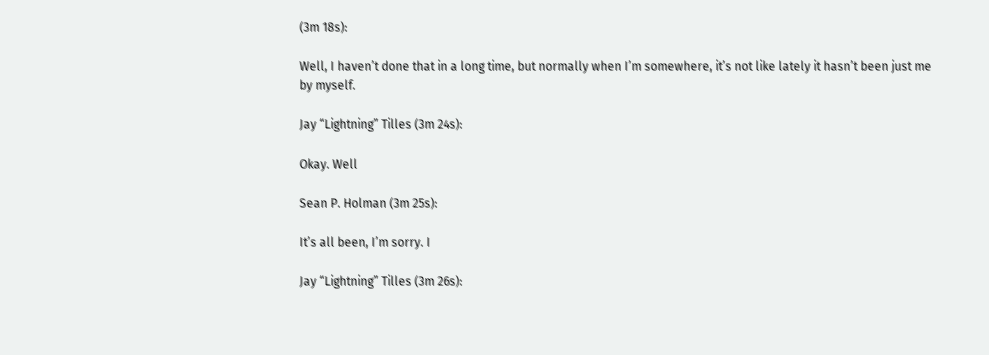(3m 18s):

Well, I haven’t done that in a long time, but normally when I’m somewhere, it’s not like lately it hasn’t been just me by myself.

Jay “Lightning” Tilles (3m 24s):

Okay. Well

Sean P. Holman (3m 25s):

It’s all been, I’m sorry. I

Jay “Lightning” Tilles (3m 26s):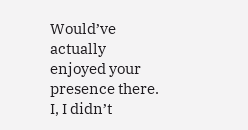Would’ve actually enjoyed your presence there. I, I didn’t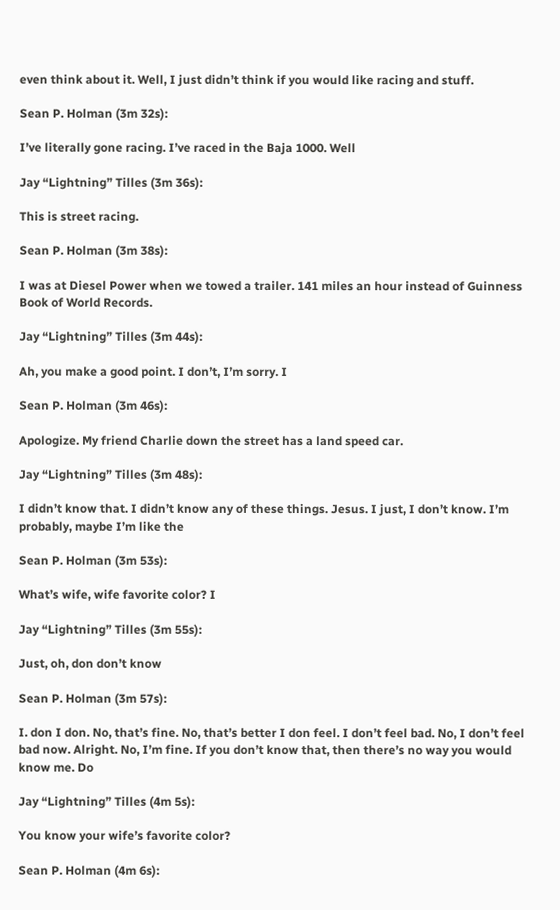even think about it. Well, I just didn’t think if you would like racing and stuff.

Sean P. Holman (3m 32s):

I’ve literally gone racing. I’ve raced in the Baja 1000. Well

Jay “Lightning” Tilles (3m 36s):

This is street racing.

Sean P. Holman (3m 38s):

I was at Diesel Power when we towed a trailer. 141 miles an hour instead of Guinness Book of World Records.

Jay “Lightning” Tilles (3m 44s):

Ah, you make a good point. I don’t, I’m sorry. I

Sean P. Holman (3m 46s):

Apologize. My friend Charlie down the street has a land speed car.

Jay “Lightning” Tilles (3m 48s):

I didn’t know that. I didn’t know any of these things. Jesus. I just, I don’t know. I’m probably, maybe I’m like the

Sean P. Holman (3m 53s):

What’s wife, wife favorite color? I

Jay “Lightning” Tilles (3m 55s):

Just, oh, don don’t know

Sean P. Holman (3m 57s):

I. don I don. No, that’s fine. No, that’s better I don feel. I don’t feel bad. No, I don’t feel bad now. Alright. No, I’m fine. If you don’t know that, then there’s no way you would know me. Do

Jay “Lightning” Tilles (4m 5s):

You know your wife’s favorite color?

Sean P. Holman (4m 6s):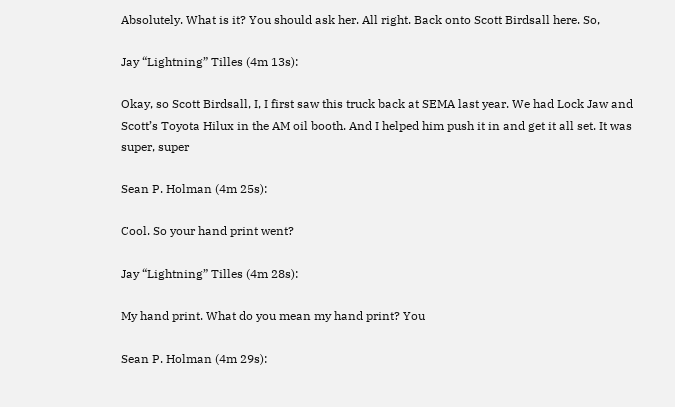Absolutely. What is it? You should ask her. All right. Back onto Scott Birdsall here. So,

Jay “Lightning” Tilles (4m 13s):

Okay, so Scott Birdsall, I, I first saw this truck back at SEMA last year. We had Lock Jaw and Scott’s Toyota Hilux in the AM oil booth. And I helped him push it in and get it all set. It was super, super

Sean P. Holman (4m 25s):

Cool. So your hand print went?

Jay “Lightning” Tilles (4m 28s):

My hand print. What do you mean my hand print? You

Sean P. Holman (4m 29s):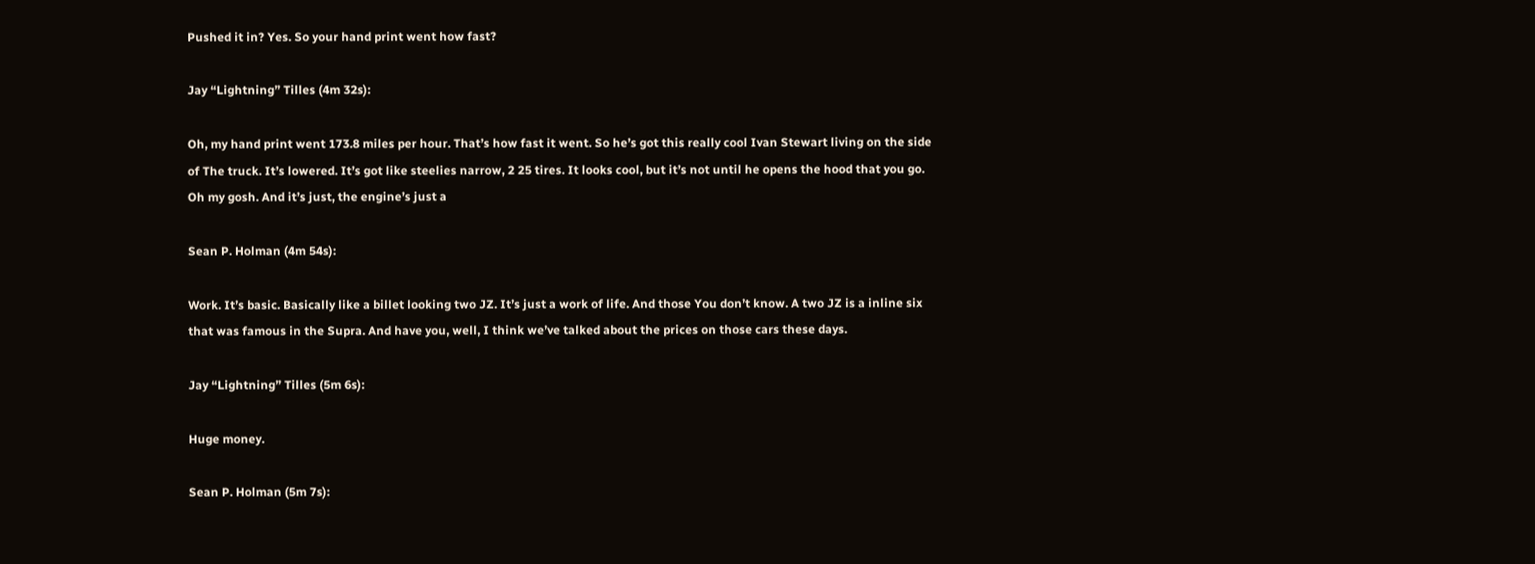Pushed it in? Yes. So your hand print went how fast?

Jay “Lightning” Tilles (4m 32s):

Oh, my hand print went 173.8 miles per hour. That’s how fast it went. So he’s got this really cool Ivan Stewart living on the side of The truck. It’s lowered. It’s got like steelies narrow, 2 25 tires. It looks cool, but it’s not until he opens the hood that you go. Oh my gosh. And it’s just, the engine’s just a

Sean P. Holman (4m 54s):

Work. It’s basic. Basically like a billet looking two JZ. It’s just a work of life. And those You don’t know. A two JZ is a inline six that was famous in the Supra. And have you, well, I think we’ve talked about the prices on those cars these days.

Jay “Lightning” Tilles (5m 6s):

Huge money.

Sean P. Holman (5m 7s):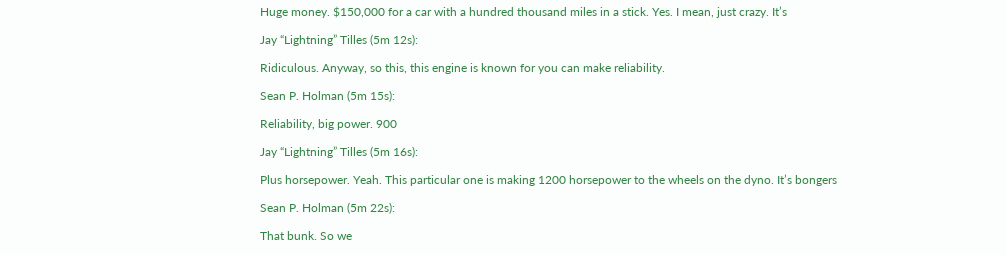Huge money. $150,000 for a car with a hundred thousand miles in a stick. Yes. I mean, just crazy. It’s

Jay “Lightning” Tilles (5m 12s):

Ridiculous. Anyway, so this, this engine is known for you can make reliability.

Sean P. Holman (5m 15s):

Reliability, big power. 900

Jay “Lightning” Tilles (5m 16s):

Plus horsepower. Yeah. This particular one is making 1200 horsepower to the wheels on the dyno. It’s bongers

Sean P. Holman (5m 22s):

That bunk. So we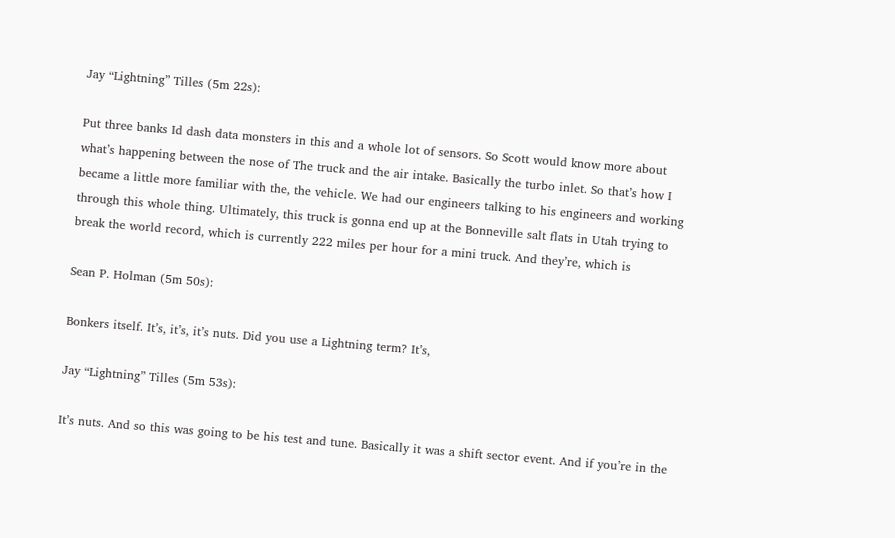Jay “Lightning” Tilles (5m 22s):

Put three banks Id dash data monsters in this and a whole lot of sensors. So Scott would know more about what’s happening between the nose of The truck and the air intake. Basically the turbo inlet. So that’s how I became a little more familiar with the, the vehicle. We had our engineers talking to his engineers and working through this whole thing. Ultimately, this truck is gonna end up at the Bonneville salt flats in Utah trying to break the world record, which is currently 222 miles per hour for a mini truck. And they’re, which is

Sean P. Holman (5m 50s):

Bonkers itself. It’s, it’s, it’s nuts. Did you use a Lightning term? It’s,

Jay “Lightning” Tilles (5m 53s):

It’s nuts. And so this was going to be his test and tune. Basically it was a shift sector event. And if you’re in the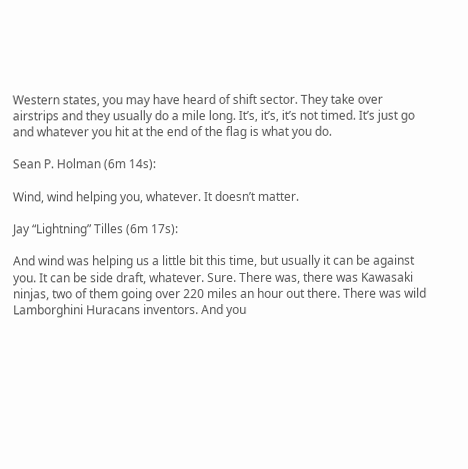Western states, you may have heard of shift sector. They take over airstrips and they usually do a mile long. It’s, it’s, it’s not timed. It’s just go and whatever you hit at the end of the flag is what you do.

Sean P. Holman (6m 14s):

Wind, wind helping you, whatever. It doesn’t matter.

Jay “Lightning” Tilles (6m 17s):

And wind was helping us a little bit this time, but usually it can be against you. It can be side draft, whatever. Sure. There was, there was Kawasaki ninjas, two of them going over 220 miles an hour out there. There was wild Lamborghini Huracans inventors. And you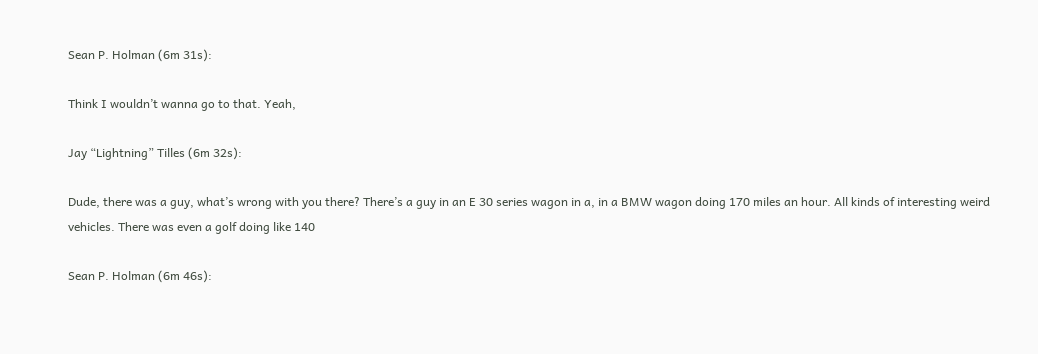Sean P. Holman (6m 31s):

Think I wouldn’t wanna go to that. Yeah,

Jay “Lightning” Tilles (6m 32s):

Dude, there was a guy, what’s wrong with you there? There’s a guy in an E 30 series wagon in a, in a BMW wagon doing 170 miles an hour. All kinds of interesting weird vehicles. There was even a golf doing like 140

Sean P. Holman (6m 46s):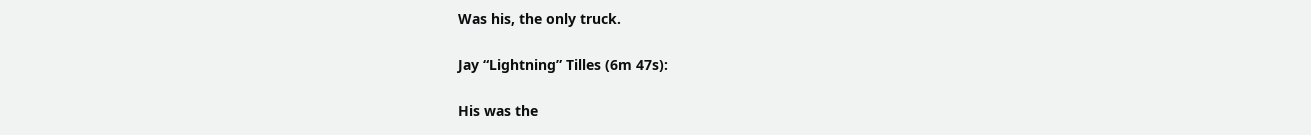Was his, the only truck.

Jay “Lightning” Tilles (6m 47s):

His was the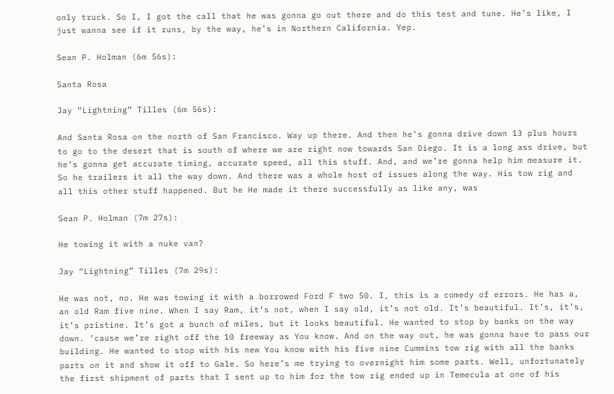only truck. So I, I got the call that he was gonna go out there and do this test and tune. He’s like, I just wanna see if it runs, by the way, he’s in Northern California. Yep.

Sean P. Holman (6m 56s):

Santa Rosa

Jay “Lightning” Tilles (6m 56s):

And Santa Rosa on the north of San Francisco. Way up there. And then he’s gonna drive down 13 plus hours to go to the desert that is south of where we are right now towards San Diego. It is a long ass drive, but he’s gonna get accurate timing, accurate speed, all this stuff. And, and we’re gonna help him measure it. So he trailers it all the way down. And there was a whole host of issues along the way. His tow rig and all this other stuff happened. But he He made it there successfully as like any, was

Sean P. Holman (7m 27s):

He towing it with a nuke van?

Jay “Lightning” Tilles (7m 29s):

He was not, no. He was towing it with a borrowed Ford F two 50. I, this is a comedy of errors. He has a, an old Ram five nine. When I say Ram, it’s not, when I say old, it’s not old. It’s beautiful. It’s, it’s, it’s pristine. It’s got a bunch of miles, but it looks beautiful. He wanted to stop by banks on the way down. ’cause we’re right off the 10 freeway as You know. And on the way out, he was gonna have to pass our building. He wanted to stop with his new You know with his five nine Cummins tow rig with all the banks parts on it and show it off to Gale. So here’s me trying to overnight him some parts. Well, unfortunately the first shipment of parts that I sent up to him for the tow rig ended up in Temecula at one of his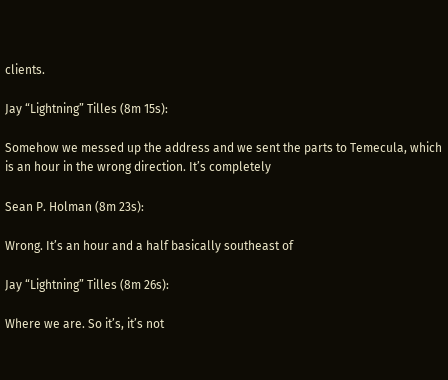clients.

Jay “Lightning” Tilles (8m 15s):

Somehow we messed up the address and we sent the parts to Temecula, which is an hour in the wrong direction. It’s completely

Sean P. Holman (8m 23s):

Wrong. It’s an hour and a half basically southeast of

Jay “Lightning” Tilles (8m 26s):

Where we are. So it’s, it’s not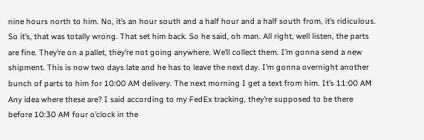nine hours north to him. No, it’s an hour south and a half hour and a half south from, it’s ridiculous. So it’s, that was totally wrong. That set him back. So he said, oh man. All right, well listen, the parts are fine. They’re on a pallet, they’re not going anywhere. We’ll collect them. I’m gonna send a new shipment. This is now two days late and he has to leave the next day. I’m gonna overnight another bunch of parts to him for 10:00 AM delivery. The next morning I get a text from him. It’s 11:00 AM Any idea where these are? I said according to my FedEx tracking, they’re supposed to be there before 10:30 AM four o’clock in the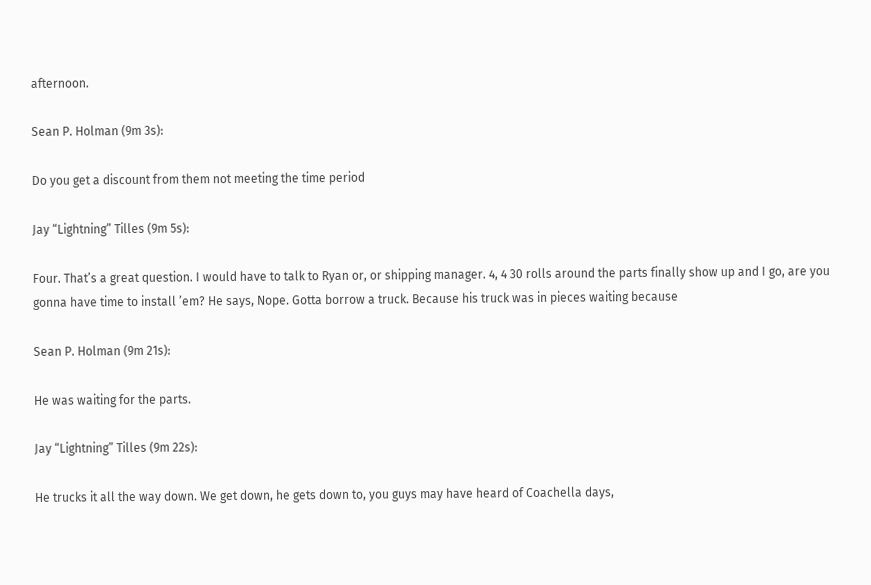afternoon.

Sean P. Holman (9m 3s):

Do you get a discount from them not meeting the time period

Jay “Lightning” Tilles (9m 5s):

Four. That’s a great question. I would have to talk to Ryan or, or shipping manager. 4, 4 30 rolls around the parts finally show up and I go, are you gonna have time to install ’em? He says, Nope. Gotta borrow a truck. Because his truck was in pieces waiting because

Sean P. Holman (9m 21s):

He was waiting for the parts.

Jay “Lightning” Tilles (9m 22s):

He trucks it all the way down. We get down, he gets down to, you guys may have heard of Coachella days,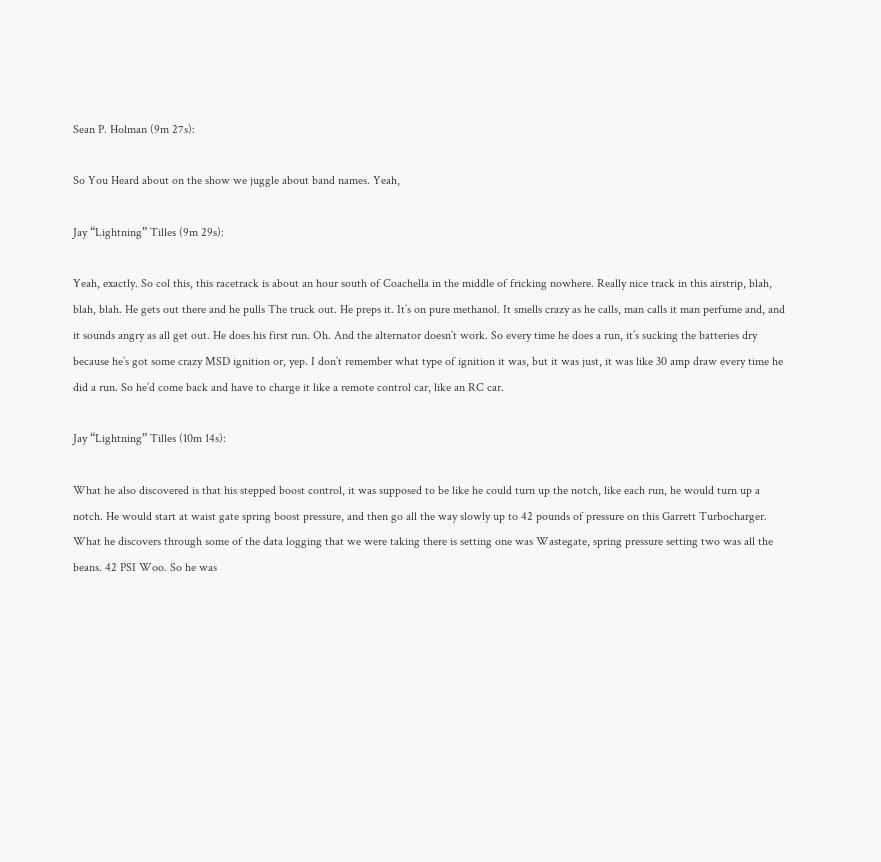Sean P. Holman (9m 27s):

So You Heard about on the show we juggle about band names. Yeah,

Jay “Lightning” Tilles (9m 29s):

Yeah, exactly. So col this, this racetrack is about an hour south of Coachella in the middle of fricking nowhere. Really nice track in this airstrip, blah, blah, blah. He gets out there and he pulls The truck out. He preps it. It’s on pure methanol. It smells crazy as he calls, man calls it man perfume and, and it sounds angry as all get out. He does his first run. Oh. And the alternator doesn’t work. So every time he does a run, it’s sucking the batteries dry because he’s got some crazy MSD ignition or, yep. I don’t remember what type of ignition it was, but it was just, it was like 30 amp draw every time he did a run. So he’d come back and have to charge it like a remote control car, like an RC car.

Jay “Lightning” Tilles (10m 14s):

What he also discovered is that his stepped boost control, it was supposed to be like he could turn up the notch, like each run, he would turn up a notch. He would start at waist gate spring boost pressure, and then go all the way slowly up to 42 pounds of pressure on this Garrett Turbocharger. What he discovers through some of the data logging that we were taking there is setting one was Wastegate, spring pressure setting two was all the beans. 42 PSI Woo. So he was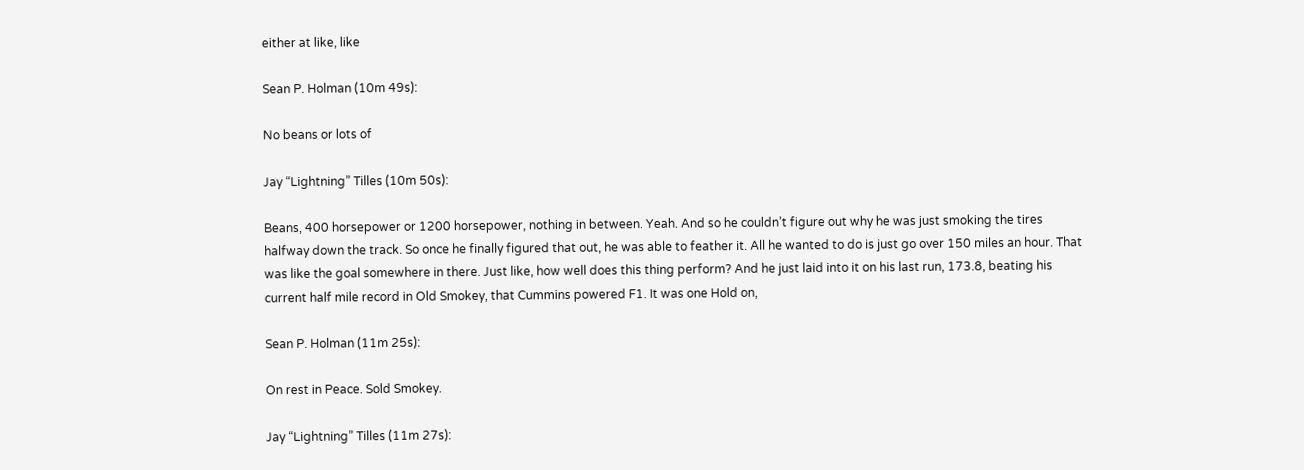either at like, like

Sean P. Holman (10m 49s):

No beans or lots of

Jay “Lightning” Tilles (10m 50s):

Beans, 400 horsepower or 1200 horsepower, nothing in between. Yeah. And so he couldn’t figure out why he was just smoking the tires halfway down the track. So once he finally figured that out, he was able to feather it. All he wanted to do is just go over 150 miles an hour. That was like the goal somewhere in there. Just like, how well does this thing perform? And he just laid into it on his last run, 173.8, beating his current half mile record in Old Smokey, that Cummins powered F1. It was one Hold on,

Sean P. Holman (11m 25s):

On rest in Peace. Sold Smokey.

Jay “Lightning” Tilles (11m 27s):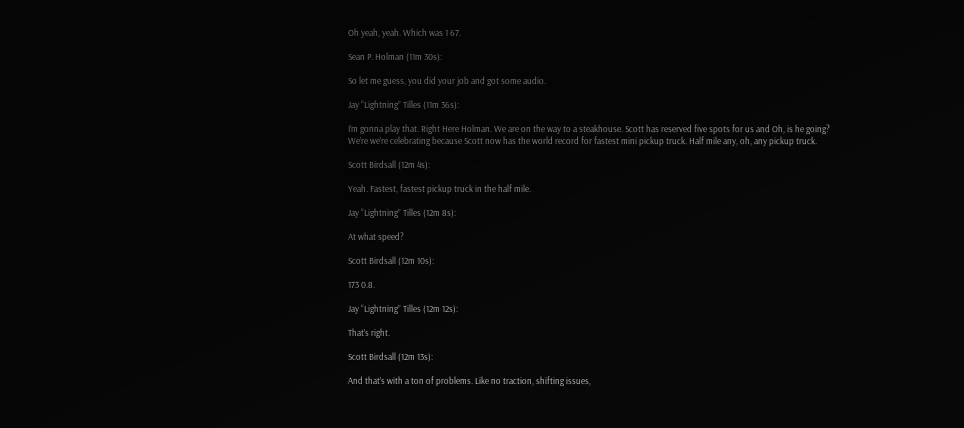Oh yeah, yeah. Which was 1 67.

Sean P. Holman (11m 30s):

So let me guess, you did your job and got some audio.

Jay “Lightning” Tilles (11m 36s):

I’m gonna play that. Right Here Holman. We are on the way to a steakhouse. Scott has reserved five spots for us and Oh, is he going? We’re we’re celebrating because Scott now has the world record for fastest mini pickup truck. Half mile any, oh, any pickup truck.

Scott Birdsall (12m 4s):

Yeah. Fastest, fastest pickup truck in the half mile.

Jay “Lightning” Tilles (12m 8s):

At what speed?

Scott Birdsall (12m 10s):

173 0.8.

Jay “Lightning” Tilles (12m 12s):

That’s right.

Scott Birdsall (12m 13s):

And that’s with a ton of problems. Like no traction, shifting issues,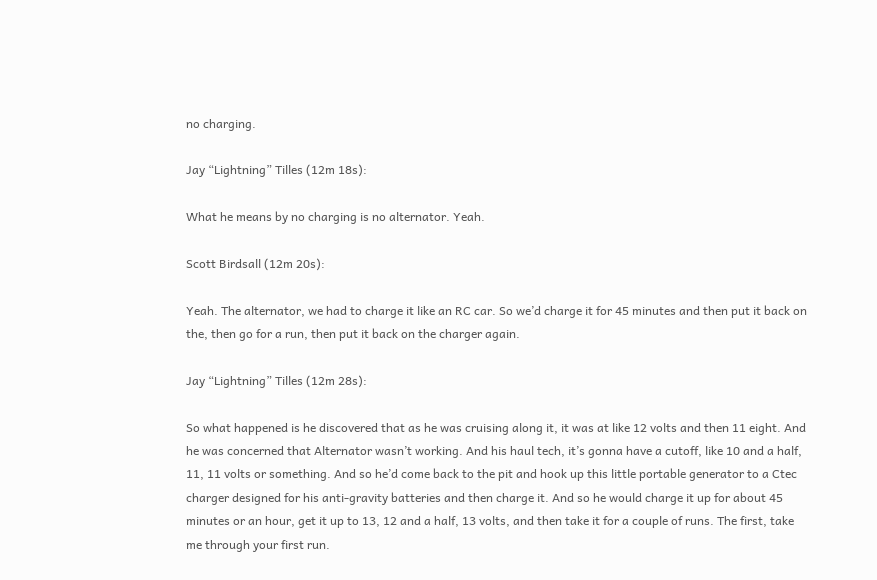no charging.

Jay “Lightning” Tilles (12m 18s):

What he means by no charging is no alternator. Yeah.

Scott Birdsall (12m 20s):

Yeah. The alternator, we had to charge it like an RC car. So we’d charge it for 45 minutes and then put it back on the, then go for a run, then put it back on the charger again.

Jay “Lightning” Tilles (12m 28s):

So what happened is he discovered that as he was cruising along it, it was at like 12 volts and then 11 eight. And he was concerned that Alternator wasn’t working. And his haul tech, it’s gonna have a cutoff, like 10 and a half, 11, 11 volts or something. And so he’d come back to the pit and hook up this little portable generator to a Ctec charger designed for his anti-gravity batteries and then charge it. And so he would charge it up for about 45 minutes or an hour, get it up to 13, 12 and a half, 13 volts, and then take it for a couple of runs. The first, take me through your first run.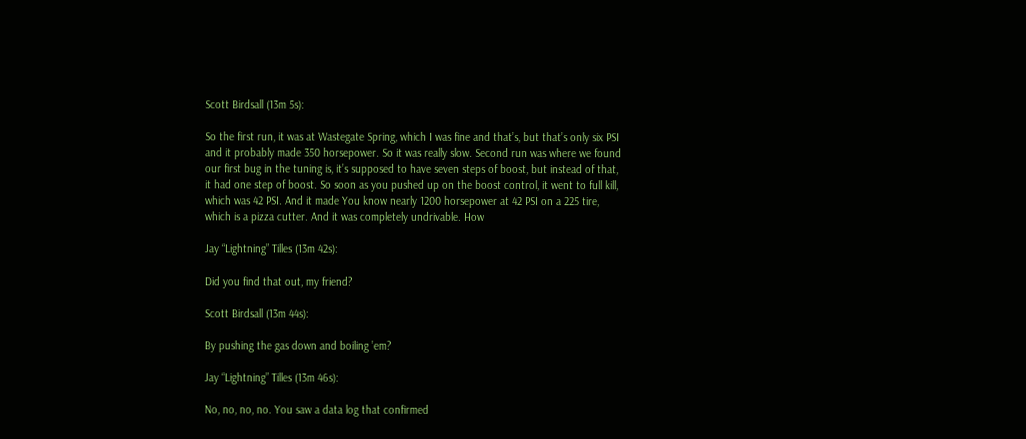Scott Birdsall (13m 5s):

So the first run, it was at Wastegate Spring, which I was fine and that’s, but that’s only six PSI and it probably made 350 horsepower. So it was really slow. Second run was where we found our first bug in the tuning is, it’s supposed to have seven steps of boost, but instead of that, it had one step of boost. So soon as you pushed up on the boost control, it went to full kill, which was 42 PSI. And it made You know nearly 1200 horsepower at 42 PSI on a 225 tire, which is a pizza cutter. And it was completely undrivable. How

Jay “Lightning” Tilles (13m 42s):

Did you find that out, my friend?

Scott Birdsall (13m 44s):

By pushing the gas down and boiling ’em?

Jay “Lightning” Tilles (13m 46s):

No, no, no, no. You saw a data log that confirmed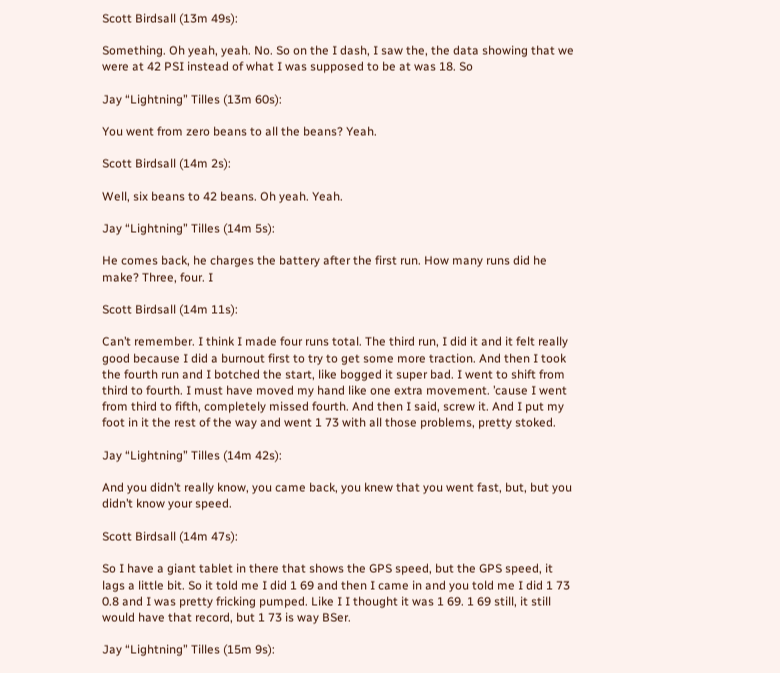Scott Birdsall (13m 49s):

Something. Oh yeah, yeah. No. So on the I dash, I saw the, the data showing that we were at 42 PSI instead of what I was supposed to be at was 18. So

Jay “Lightning” Tilles (13m 60s):

You went from zero beans to all the beans? Yeah.

Scott Birdsall (14m 2s):

Well, six beans to 42 beans. Oh yeah. Yeah.

Jay “Lightning” Tilles (14m 5s):

He comes back, he charges the battery after the first run. How many runs did he make? Three, four. I

Scott Birdsall (14m 11s):

Can’t remember. I think I made four runs total. The third run, I did it and it felt really good because I did a burnout first to try to get some more traction. And then I took the fourth run and I botched the start, like bogged it super bad. I went to shift from third to fourth. I must have moved my hand like one extra movement. ’cause I went from third to fifth, completely missed fourth. And then I said, screw it. And I put my foot in it the rest of the way and went 1 73 with all those problems, pretty stoked.

Jay “Lightning” Tilles (14m 42s):

And you didn’t really know, you came back, you knew that you went fast, but, but you didn’t know your speed.

Scott Birdsall (14m 47s):

So I have a giant tablet in there that shows the GPS speed, but the GPS speed, it lags a little bit. So it told me I did 1 69 and then I came in and you told me I did 1 73 0.8 and I was pretty fricking pumped. Like I I thought it was 1 69. 1 69 still, it still would have that record, but 1 73 is way BSer.

Jay “Lightning” Tilles (15m 9s):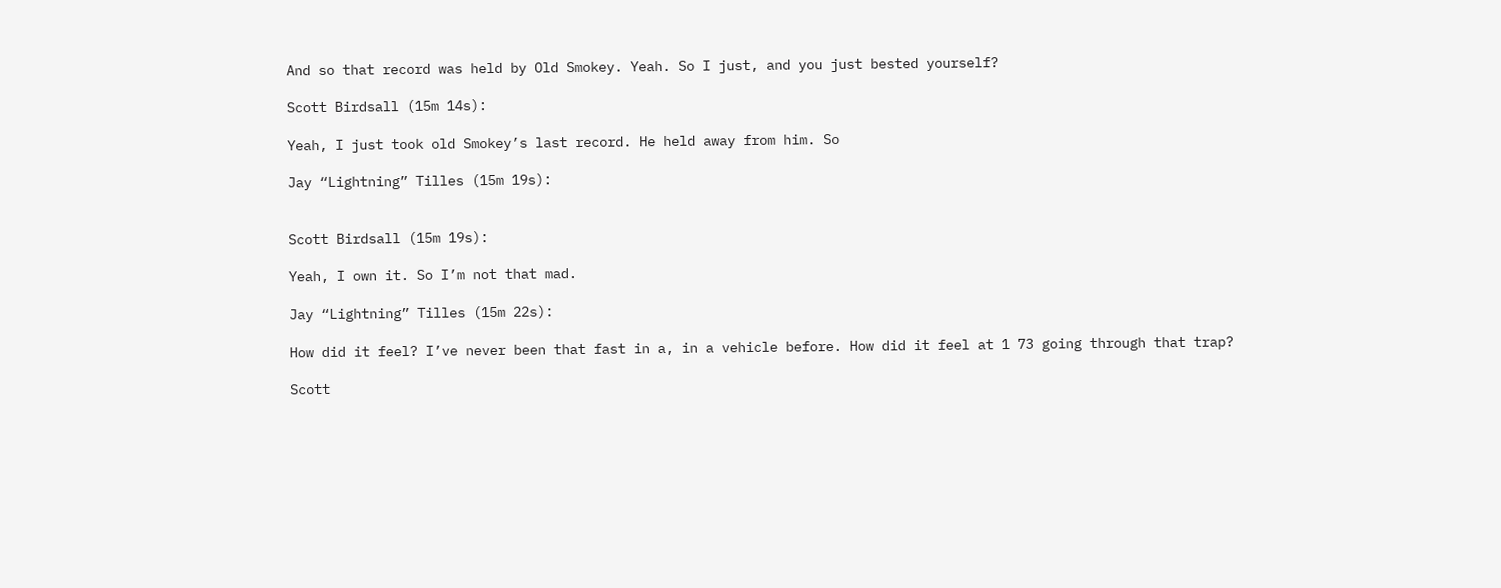And so that record was held by Old Smokey. Yeah. So I just, and you just bested yourself?

Scott Birdsall (15m 14s):

Yeah, I just took old Smokey’s last record. He held away from him. So

Jay “Lightning” Tilles (15m 19s):


Scott Birdsall (15m 19s):

Yeah, I own it. So I’m not that mad.

Jay “Lightning” Tilles (15m 22s):

How did it feel? I’ve never been that fast in a, in a vehicle before. How did it feel at 1 73 going through that trap?

Scott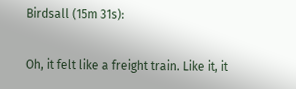Birdsall (15m 31s):

Oh, it felt like a freight train. Like it, it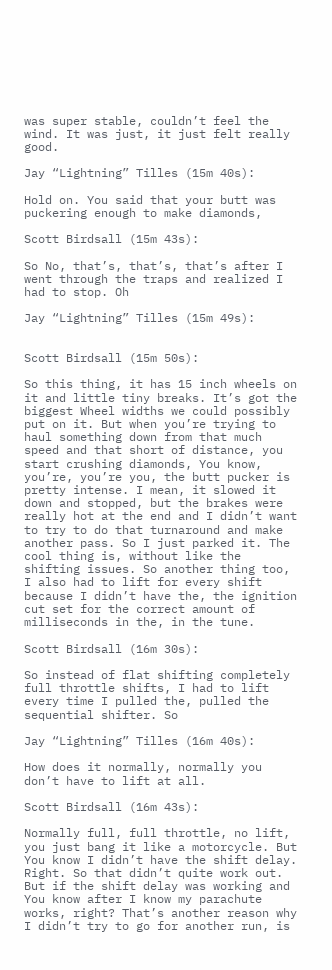was super stable, couldn’t feel the wind. It was just, it just felt really good.

Jay “Lightning” Tilles (15m 40s):

Hold on. You said that your butt was puckering enough to make diamonds,

Scott Birdsall (15m 43s):

So No, that’s, that’s, that’s after I went through the traps and realized I had to stop. Oh

Jay “Lightning” Tilles (15m 49s):


Scott Birdsall (15m 50s):

So this thing, it has 15 inch wheels on it and little tiny breaks. It’s got the biggest Wheel widths we could possibly put on it. But when you’re trying to haul something down from that much speed and that short of distance, you start crushing diamonds, You know, you’re, you’re you, the butt pucker is pretty intense. I mean, it slowed it down and stopped, but the brakes were really hot at the end and I didn’t want to try to do that turnaround and make another pass. So I just parked it. The cool thing is, without like the shifting issues. So another thing too, I also had to lift for every shift because I didn’t have the, the ignition cut set for the correct amount of milliseconds in the, in the tune.

Scott Birdsall (16m 30s):

So instead of flat shifting completely full throttle shifts, I had to lift every time I pulled the, pulled the sequential shifter. So

Jay “Lightning” Tilles (16m 40s):

How does it normally, normally you don’t have to lift at all.

Scott Birdsall (16m 43s):

Normally full, full throttle, no lift, you just bang it like a motorcycle. But You know I didn’t have the shift delay. Right. So that didn’t quite work out. But if the shift delay was working and You know after I know my parachute works, right? That’s another reason why I didn’t try to go for another run, is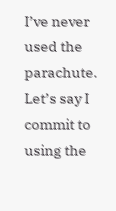I’ve never used the parachute. Let’s say I commit to using the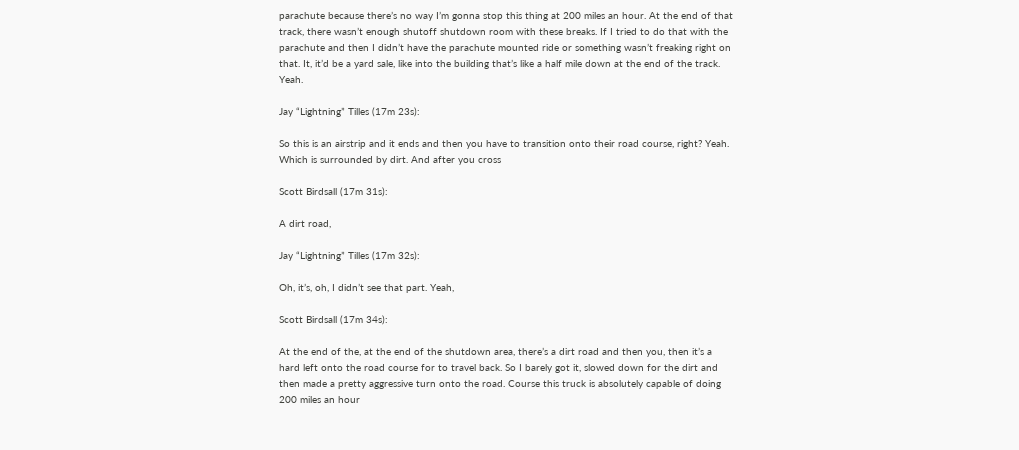parachute because there’s no way I’m gonna stop this thing at 200 miles an hour. At the end of that track, there wasn’t enough shutoff shutdown room with these breaks. If I tried to do that with the parachute and then I didn’t have the parachute mounted ride or something wasn’t freaking right on that. It, it’d be a yard sale, like into the building that’s like a half mile down at the end of the track. Yeah.

Jay “Lightning” Tilles (17m 23s):

So this is an airstrip and it ends and then you have to transition onto their road course, right? Yeah. Which is surrounded by dirt. And after you cross

Scott Birdsall (17m 31s):

A dirt road,

Jay “Lightning” Tilles (17m 32s):

Oh, it’s, oh, I didn’t see that part. Yeah,

Scott Birdsall (17m 34s):

At the end of the, at the end of the shutdown area, there’s a dirt road and then you, then it’s a hard left onto the road course for to travel back. So I barely got it, slowed down for the dirt and then made a pretty aggressive turn onto the road. Course this truck is absolutely capable of doing 200 miles an hour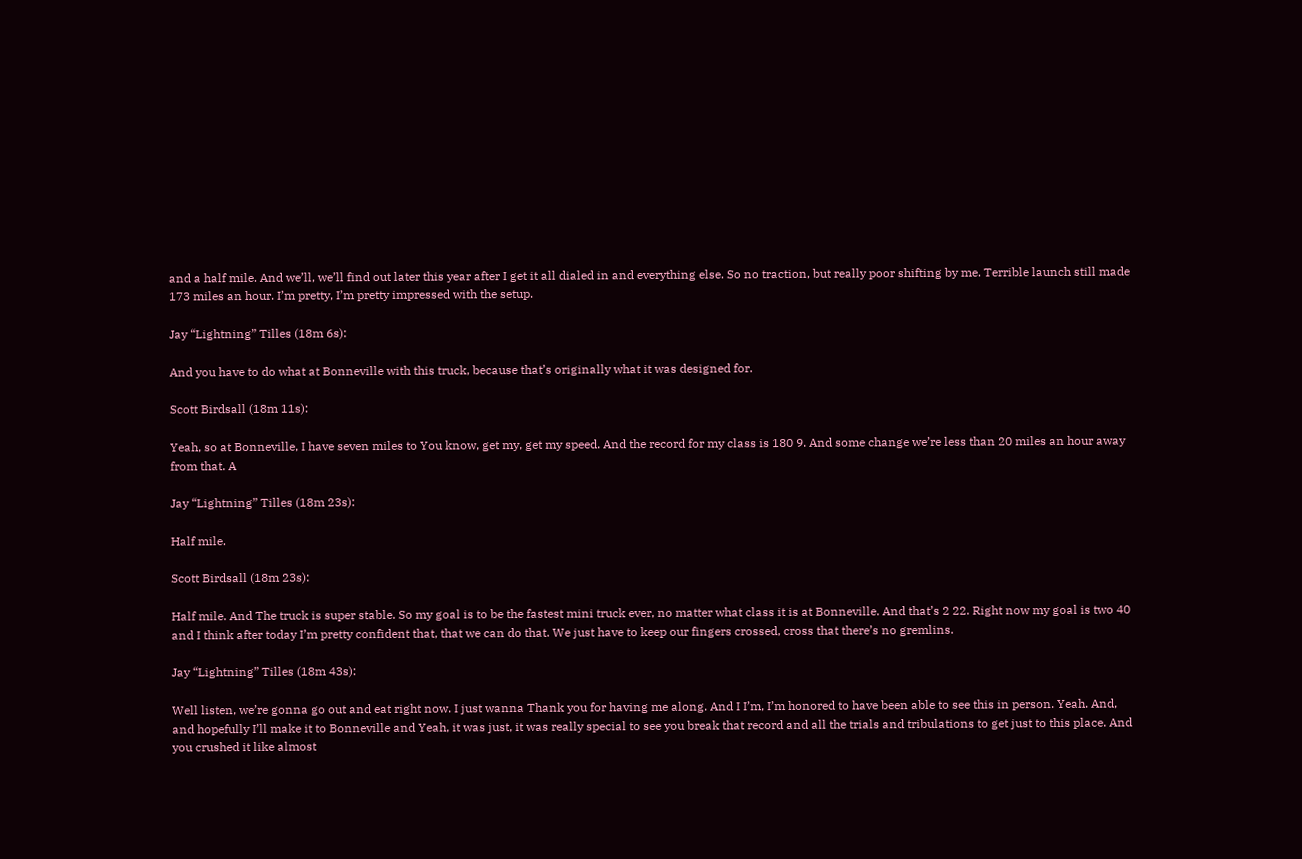and a half mile. And we’ll, we’ll find out later this year after I get it all dialed in and everything else. So no traction, but really poor shifting by me. Terrible launch still made 173 miles an hour. I’m pretty, I’m pretty impressed with the setup.

Jay “Lightning” Tilles (18m 6s):

And you have to do what at Bonneville with this truck, because that’s originally what it was designed for.

Scott Birdsall (18m 11s):

Yeah, so at Bonneville, I have seven miles to You know, get my, get my speed. And the record for my class is 180 9. And some change we’re less than 20 miles an hour away from that. A

Jay “Lightning” Tilles (18m 23s):

Half mile.

Scott Birdsall (18m 23s):

Half mile. And The truck is super stable. So my goal is to be the fastest mini truck ever, no matter what class it is at Bonneville. And that’s 2 22. Right now my goal is two 40 and I think after today I’m pretty confident that, that we can do that. We just have to keep our fingers crossed, cross that there’s no gremlins.

Jay “Lightning” Tilles (18m 43s):

Well listen, we’re gonna go out and eat right now. I just wanna Thank you for having me along. And I I’m, I’m honored to have been able to see this in person. Yeah. And, and hopefully I’ll make it to Bonneville and Yeah, it was just, it was really special to see you break that record and all the trials and tribulations to get just to this place. And you crushed it like almost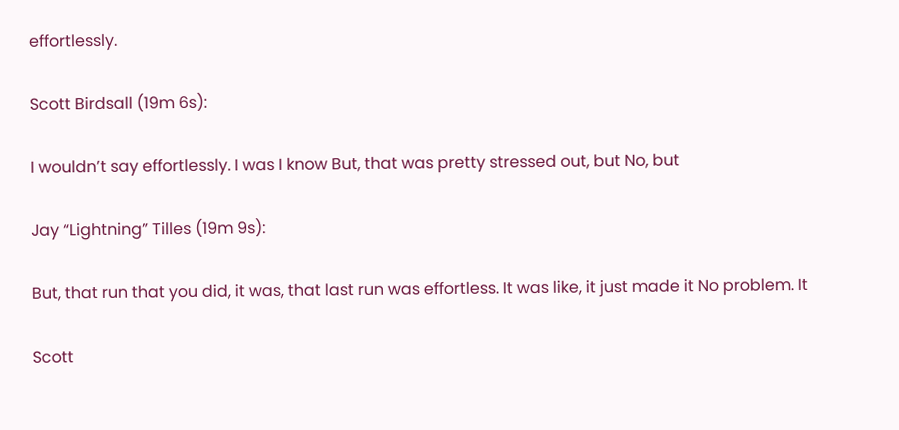effortlessly.

Scott Birdsall (19m 6s):

I wouldn’t say effortlessly. I was I know But, that was pretty stressed out, but No, but

Jay “Lightning” Tilles (19m 9s):

But, that run that you did, it was, that last run was effortless. It was like, it just made it No problem. It

Scott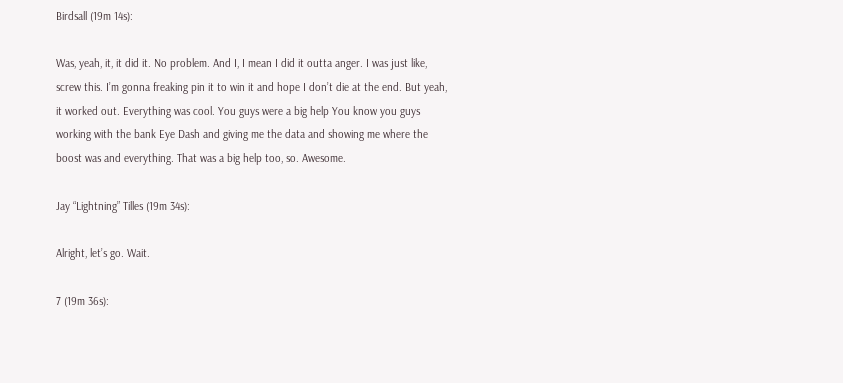Birdsall (19m 14s):

Was, yeah, it, it did it. No problem. And I, I mean I did it outta anger. I was just like, screw this. I’m gonna freaking pin it to win it and hope I don’t die at the end. But yeah, it worked out. Everything was cool. You guys were a big help You know you guys working with the bank Eye Dash and giving me the data and showing me where the boost was and everything. That was a big help too, so. Awesome.

Jay “Lightning” Tilles (19m 34s):

Alright, let’s go. Wait.

7 (19m 36s):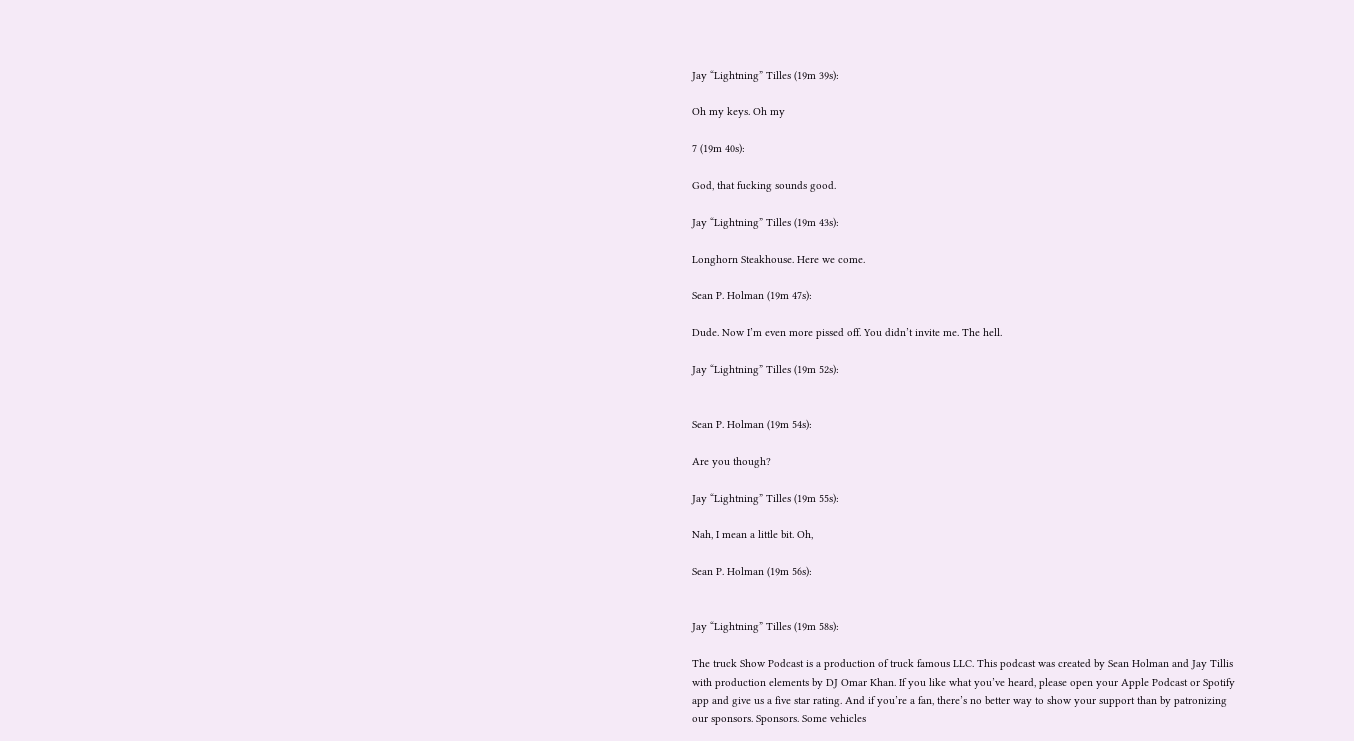Jay “Lightning” Tilles (19m 39s):

Oh my keys. Oh my

7 (19m 40s):

God, that fucking sounds good.

Jay “Lightning” Tilles (19m 43s):

Longhorn Steakhouse. Here we come.

Sean P. Holman (19m 47s):

Dude. Now I’m even more pissed off. You didn’t invite me. The hell.

Jay “Lightning” Tilles (19m 52s):


Sean P. Holman (19m 54s):

Are you though?

Jay “Lightning” Tilles (19m 55s):

Nah, I mean a little bit. Oh,

Sean P. Holman (19m 56s):


Jay “Lightning” Tilles (19m 58s):

The truck Show Podcast is a production of truck famous LLC. This podcast was created by Sean Holman and Jay Tillis with production elements by DJ Omar Khan. If you like what you’ve heard, please open your Apple Podcast or Spotify app and give us a five star rating. And if you’re a fan, there’s no better way to show your support than by patronizing our sponsors. Sponsors. Some vehicles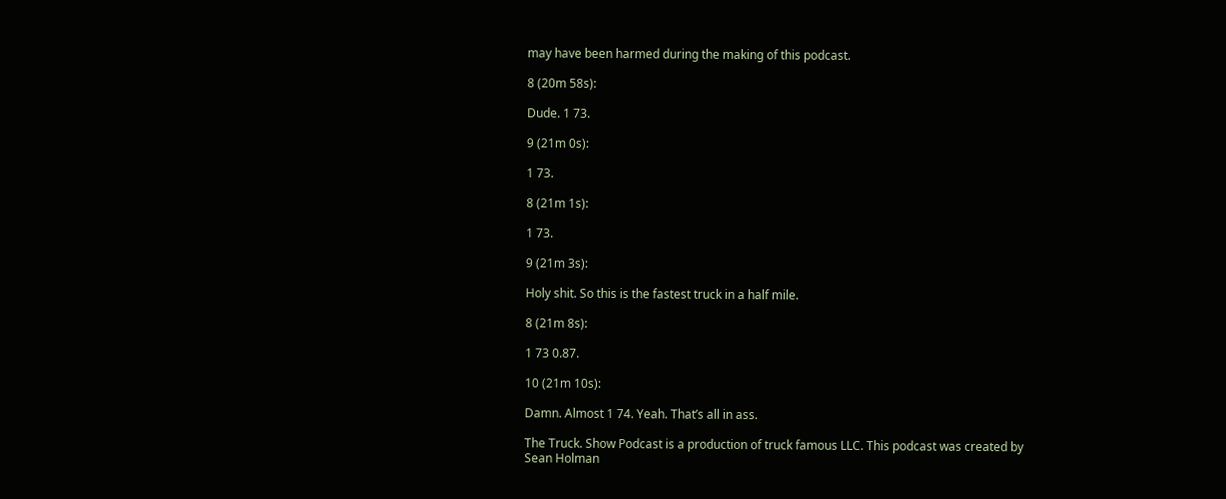may have been harmed during the making of this podcast.

8 (20m 58s):

Dude. 1 73.

9 (21m 0s):

1 73.

8 (21m 1s):

1 73.

9 (21m 3s):

Holy shit. So this is the fastest truck in a half mile.

8 (21m 8s):

1 73 0.87.

10 (21m 10s):

Damn. Almost 1 74. Yeah. That’s all in ass.

The Truck. Show Podcast is a production of truck famous LLC. This podcast was created by Sean Holman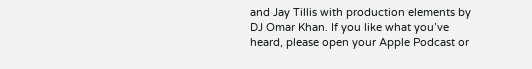and Jay Tillis with production elements by DJ Omar Khan. If you like what you’ve heard, please open your Apple Podcast or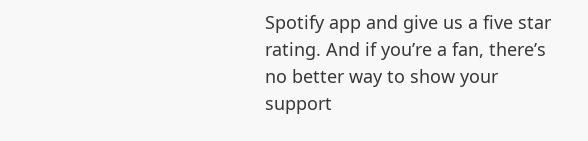Spotify app and give us a five star rating. And if you’re a fan, there’s no better way to show your support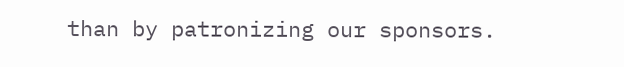than by patronizing our sponsors.